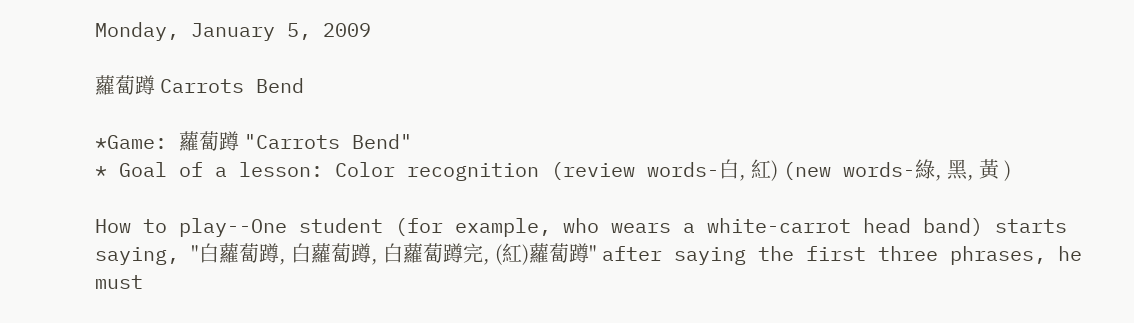Monday, January 5, 2009

蘿蔔蹲 Carrots Bend

*Game: 蘿蔔蹲 "Carrots Bend"
* Goal of a lesson: Color recognition (review words-白, 紅) (new words-綠, 黑, 黃 )

How to play--One student (for example, who wears a white-carrot head band) starts saying, "白蘿蔔蹲, 白蘿蔔蹲, 白蘿蔔蹲完, (紅)蘿蔔蹲" after saying the first three phrases, he must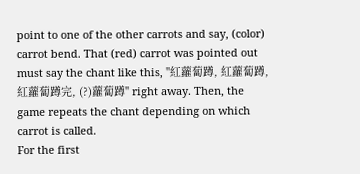point to one of the other carrots and say, (color) carrot bend. That (red) carrot was pointed out must say the chant like this, "紅蘿蔔蹲, 紅蘿蔔蹲, 紅蘿蔔蹲完, (?)蘿蔔蹲" right away. Then, the game repeats the chant depending on which carrot is called.
For the first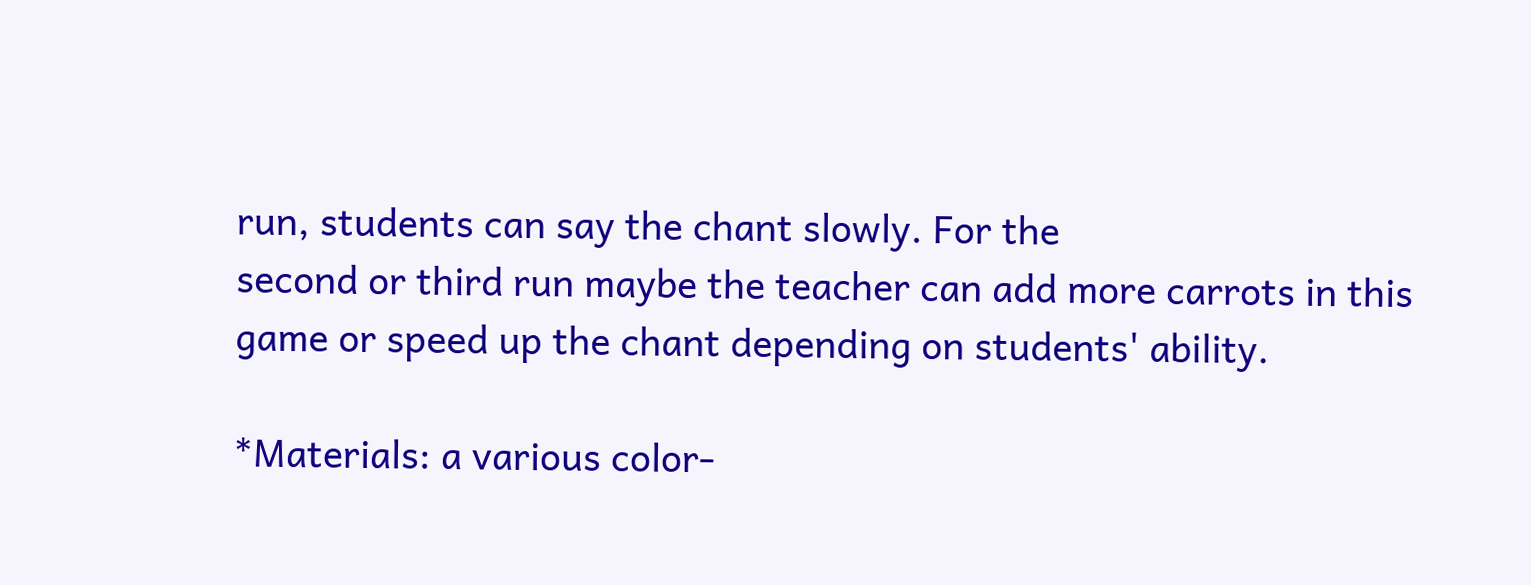run, students can say the chant slowly. For the
second or third run maybe the teacher can add more carrots in this game or speed up the chant depending on students' ability.

*Materials: a various color-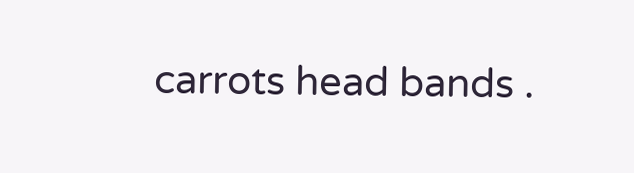carrots head bands .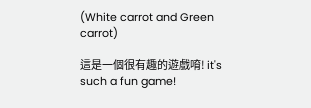(White carrot and Green carrot)

這是一個很有趣的遊戲唷! it's such a fun game!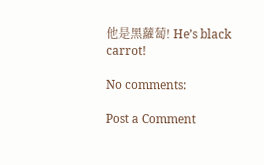他是黑蘿蔔! He’s black carrot!

No comments:

Post a Comment